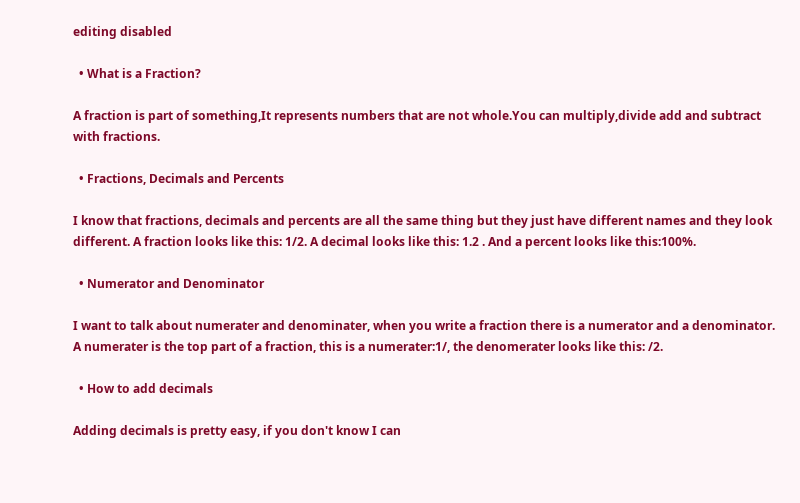editing disabled

  • What is a Fraction?

A fraction is part of something,It represents numbers that are not whole.You can multiply,divide add and subtract with fractions.

  • Fractions, Decimals and Percents

I know that fractions, decimals and percents are all the same thing but they just have different names and they look different. A fraction looks like this: 1/2. A decimal looks like this: 1.2 . And a percent looks like this:100%.

  • Numerator and Denominator

I want to talk about numerater and denominater, when you write a fraction there is a numerator and a denominator. A numerater is the top part of a fraction, this is a numerater:1/, the denomerater looks like this: /2.

  • How to add decimals

Adding decimals is pretty easy, if you don't know I can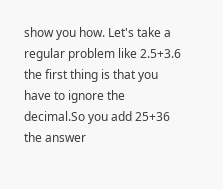show you how. Let's take a regular problem like 2.5+3.6 the first thing is that you have to ignore the decimal.So you add 25+36 the answer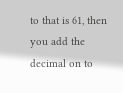to that is 61, then you add the decimal on to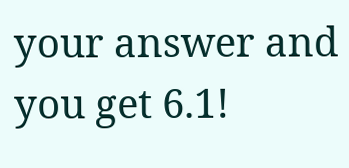your answer and you get 6.1!